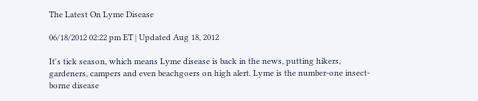The Latest On Lyme Disease

06/18/2012 02:22 pm ET | Updated Aug 18, 2012

It's tick season, which means Lyme disease is back in the news, putting hikers, gardeners, campers and even beachgoers on high alert. Lyme is the number-one insect-borne disease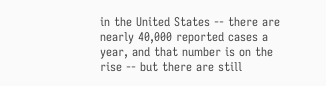in the United States -- there are nearly 40,000 reported cases a year, and that number is on the rise -- but there are still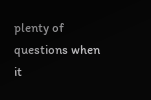plenty of questions when it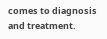comes to diagnosis and treatment.